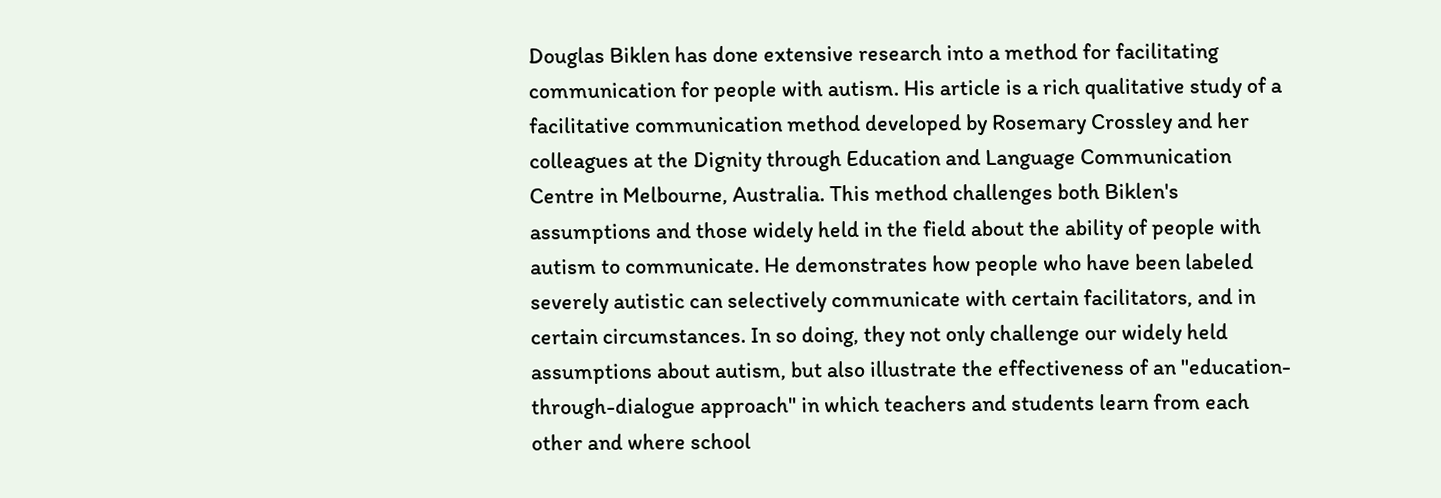Douglas Biklen has done extensive research into a method for facilitating communication for people with autism. His article is a rich qualitative study of a facilitative communication method developed by Rosemary Crossley and her colleagues at the Dignity through Education and Language Communication Centre in Melbourne, Australia. This method challenges both Biklen's assumptions and those widely held in the field about the ability of people with autism to communicate. He demonstrates how people who have been labeled severely autistic can selectively communicate with certain facilitators, and in certain circumstances. In so doing, they not only challenge our widely held assumptions about autism, but also illustrate the effectiveness of an "education-through-dialogue approach" in which teachers and students learn from each other and where school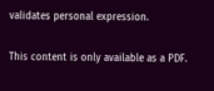validates personal expression.

This content is only available as a PDF.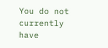You do not currently have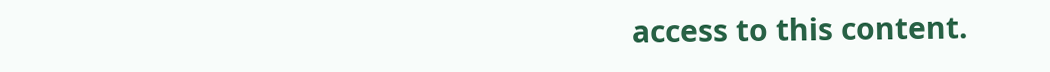access to this content.